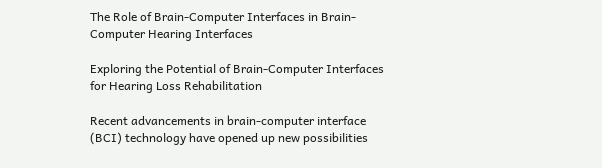The Role of Brain-Computer Interfaces in Brain-Computer Hearing Interfaces

Exploring the Potential of Brain-Computer Interfaces for Hearing Loss Rehabilitation

Recent advancements in brain-computer interface (BCI) technology have opened up new possibilities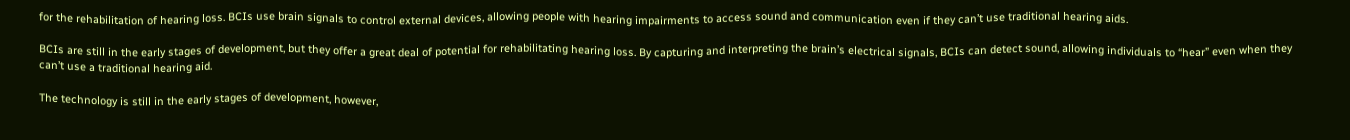for the rehabilitation of hearing loss. BCIs use brain signals to control external devices, allowing people with hearing impairments to access sound and communication even if they can’t use traditional hearing aids.

BCIs are still in the early stages of development, but they offer a great deal of potential for rehabilitating hearing loss. By capturing and interpreting the brain’s electrical signals, BCIs can detect sound, allowing individuals to “hear” even when they can’t use a traditional hearing aid.

The technology is still in the early stages of development, however,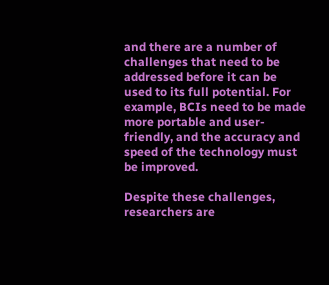and there are a number of challenges that need to be addressed before it can be used to its full potential. For example, BCIs need to be made more portable and user-friendly, and the accuracy and speed of the technology must be improved.

Despite these challenges, researchers are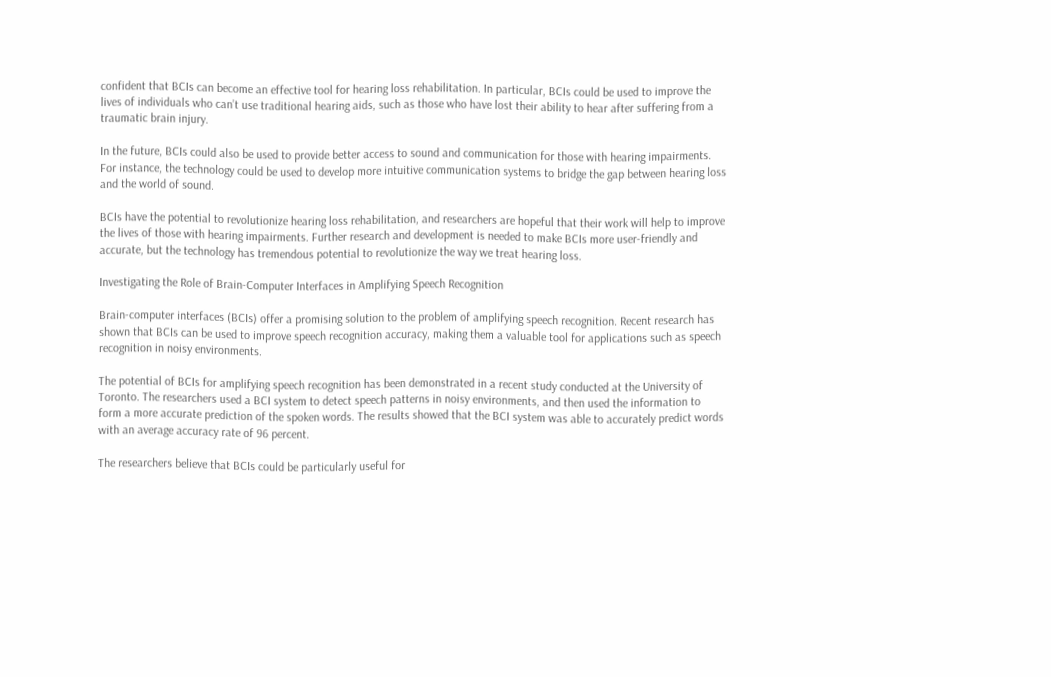confident that BCIs can become an effective tool for hearing loss rehabilitation. In particular, BCIs could be used to improve the lives of individuals who can’t use traditional hearing aids, such as those who have lost their ability to hear after suffering from a traumatic brain injury.

In the future, BCIs could also be used to provide better access to sound and communication for those with hearing impairments. For instance, the technology could be used to develop more intuitive communication systems to bridge the gap between hearing loss and the world of sound.

BCIs have the potential to revolutionize hearing loss rehabilitation, and researchers are hopeful that their work will help to improve the lives of those with hearing impairments. Further research and development is needed to make BCIs more user-friendly and accurate, but the technology has tremendous potential to revolutionize the way we treat hearing loss.

Investigating the Role of Brain-Computer Interfaces in Amplifying Speech Recognition

Brain-computer interfaces (BCIs) offer a promising solution to the problem of amplifying speech recognition. Recent research has shown that BCIs can be used to improve speech recognition accuracy, making them a valuable tool for applications such as speech recognition in noisy environments.

The potential of BCIs for amplifying speech recognition has been demonstrated in a recent study conducted at the University of Toronto. The researchers used a BCI system to detect speech patterns in noisy environments, and then used the information to form a more accurate prediction of the spoken words. The results showed that the BCI system was able to accurately predict words with an average accuracy rate of 96 percent.

The researchers believe that BCIs could be particularly useful for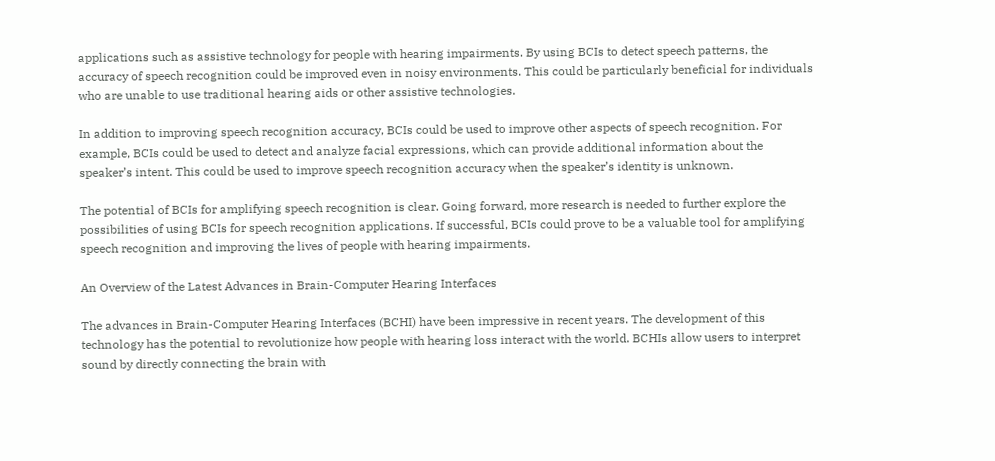applications such as assistive technology for people with hearing impairments. By using BCIs to detect speech patterns, the accuracy of speech recognition could be improved even in noisy environments. This could be particularly beneficial for individuals who are unable to use traditional hearing aids or other assistive technologies.

In addition to improving speech recognition accuracy, BCIs could be used to improve other aspects of speech recognition. For example, BCIs could be used to detect and analyze facial expressions, which can provide additional information about the speaker’s intent. This could be used to improve speech recognition accuracy when the speaker’s identity is unknown.

The potential of BCIs for amplifying speech recognition is clear. Going forward, more research is needed to further explore the possibilities of using BCIs for speech recognition applications. If successful, BCIs could prove to be a valuable tool for amplifying speech recognition and improving the lives of people with hearing impairments.

An Overview of the Latest Advances in Brain-Computer Hearing Interfaces

The advances in Brain-Computer Hearing Interfaces (BCHI) have been impressive in recent years. The development of this technology has the potential to revolutionize how people with hearing loss interact with the world. BCHIs allow users to interpret sound by directly connecting the brain with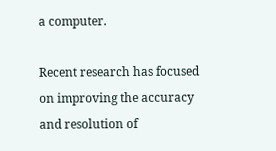a computer.

Recent research has focused on improving the accuracy and resolution of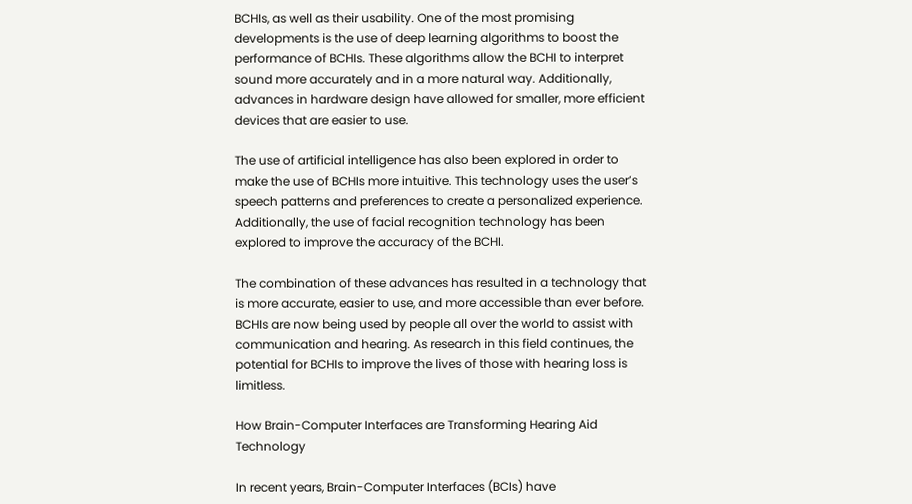BCHIs, as well as their usability. One of the most promising developments is the use of deep learning algorithms to boost the performance of BCHIs. These algorithms allow the BCHI to interpret sound more accurately and in a more natural way. Additionally, advances in hardware design have allowed for smaller, more efficient devices that are easier to use.

The use of artificial intelligence has also been explored in order to make the use of BCHIs more intuitive. This technology uses the user’s speech patterns and preferences to create a personalized experience. Additionally, the use of facial recognition technology has been explored to improve the accuracy of the BCHI.

The combination of these advances has resulted in a technology that is more accurate, easier to use, and more accessible than ever before. BCHIs are now being used by people all over the world to assist with communication and hearing. As research in this field continues, the potential for BCHIs to improve the lives of those with hearing loss is limitless.

How Brain-Computer Interfaces are Transforming Hearing Aid Technology

In recent years, Brain-Computer Interfaces (BCIs) have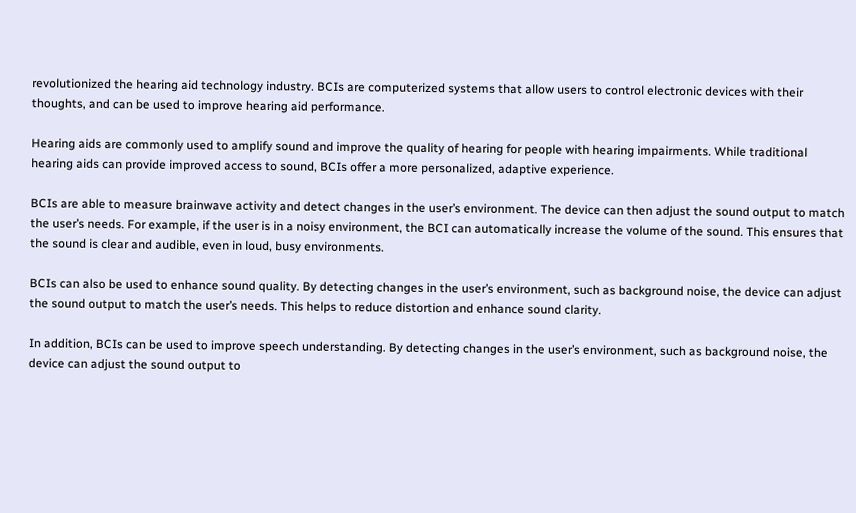revolutionized the hearing aid technology industry. BCIs are computerized systems that allow users to control electronic devices with their thoughts, and can be used to improve hearing aid performance.

Hearing aids are commonly used to amplify sound and improve the quality of hearing for people with hearing impairments. While traditional hearing aids can provide improved access to sound, BCIs offer a more personalized, adaptive experience.

BCIs are able to measure brainwave activity and detect changes in the user’s environment. The device can then adjust the sound output to match the user’s needs. For example, if the user is in a noisy environment, the BCI can automatically increase the volume of the sound. This ensures that the sound is clear and audible, even in loud, busy environments.

BCIs can also be used to enhance sound quality. By detecting changes in the user’s environment, such as background noise, the device can adjust the sound output to match the user’s needs. This helps to reduce distortion and enhance sound clarity.

In addition, BCIs can be used to improve speech understanding. By detecting changes in the user’s environment, such as background noise, the device can adjust the sound output to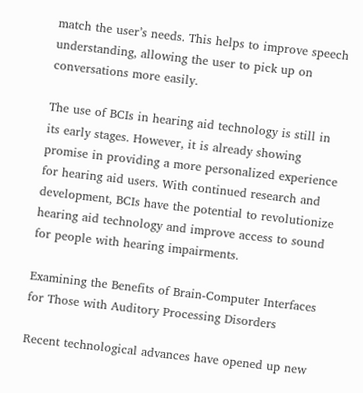match the user’s needs. This helps to improve speech understanding, allowing the user to pick up on conversations more easily.

The use of BCIs in hearing aid technology is still in its early stages. However, it is already showing promise in providing a more personalized experience for hearing aid users. With continued research and development, BCIs have the potential to revolutionize hearing aid technology and improve access to sound for people with hearing impairments.

Examining the Benefits of Brain-Computer Interfaces for Those with Auditory Processing Disorders

Recent technological advances have opened up new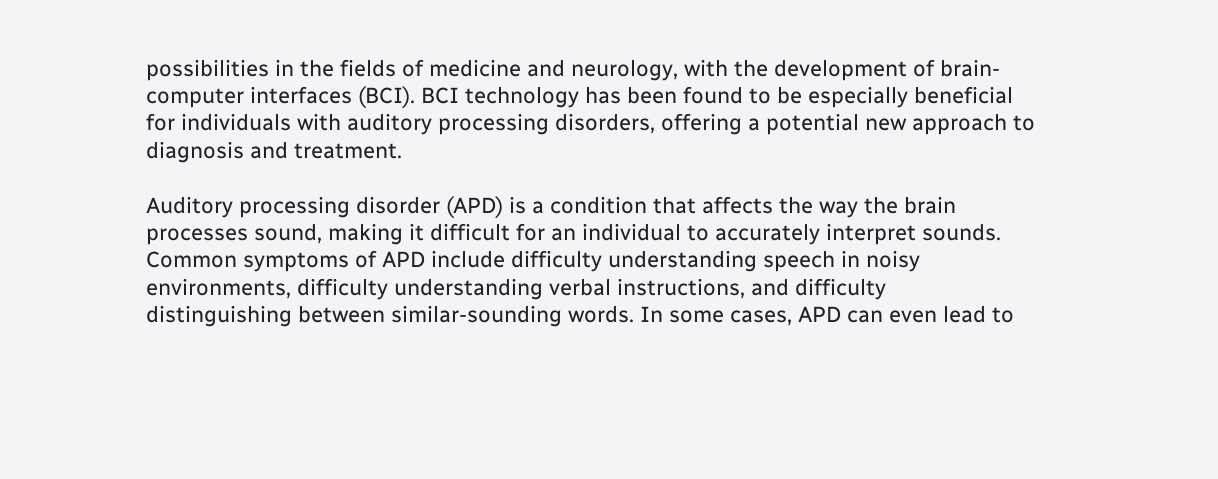possibilities in the fields of medicine and neurology, with the development of brain-computer interfaces (BCI). BCI technology has been found to be especially beneficial for individuals with auditory processing disorders, offering a potential new approach to diagnosis and treatment.

Auditory processing disorder (APD) is a condition that affects the way the brain processes sound, making it difficult for an individual to accurately interpret sounds. Common symptoms of APD include difficulty understanding speech in noisy environments, difficulty understanding verbal instructions, and difficulty distinguishing between similar-sounding words. In some cases, APD can even lead to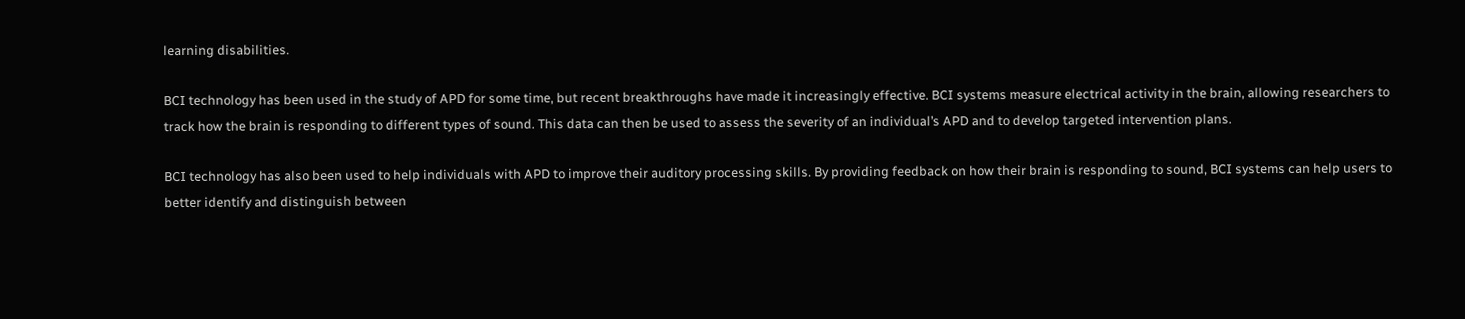learning disabilities.

BCI technology has been used in the study of APD for some time, but recent breakthroughs have made it increasingly effective. BCI systems measure electrical activity in the brain, allowing researchers to track how the brain is responding to different types of sound. This data can then be used to assess the severity of an individual’s APD and to develop targeted intervention plans.

BCI technology has also been used to help individuals with APD to improve their auditory processing skills. By providing feedback on how their brain is responding to sound, BCI systems can help users to better identify and distinguish between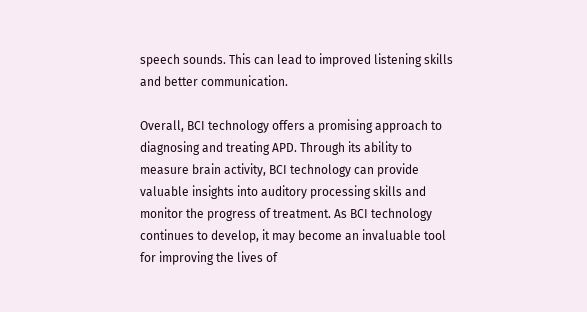speech sounds. This can lead to improved listening skills and better communication.

Overall, BCI technology offers a promising approach to diagnosing and treating APD. Through its ability to measure brain activity, BCI technology can provide valuable insights into auditory processing skills and monitor the progress of treatment. As BCI technology continues to develop, it may become an invaluable tool for improving the lives of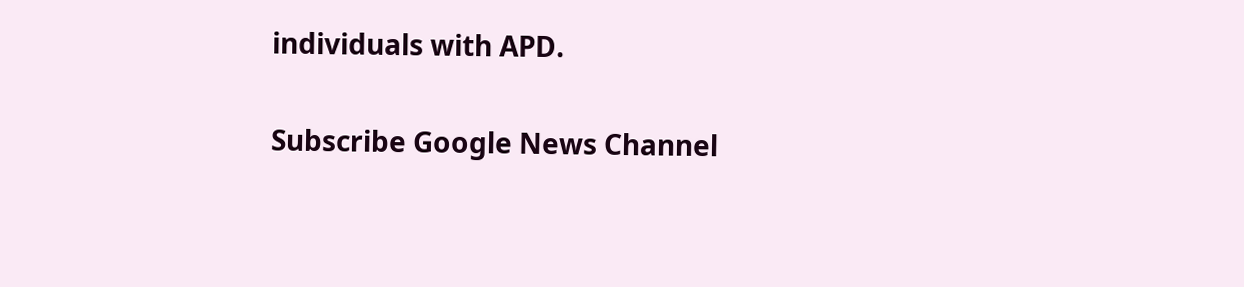individuals with APD.

Subscribe Google News Channel